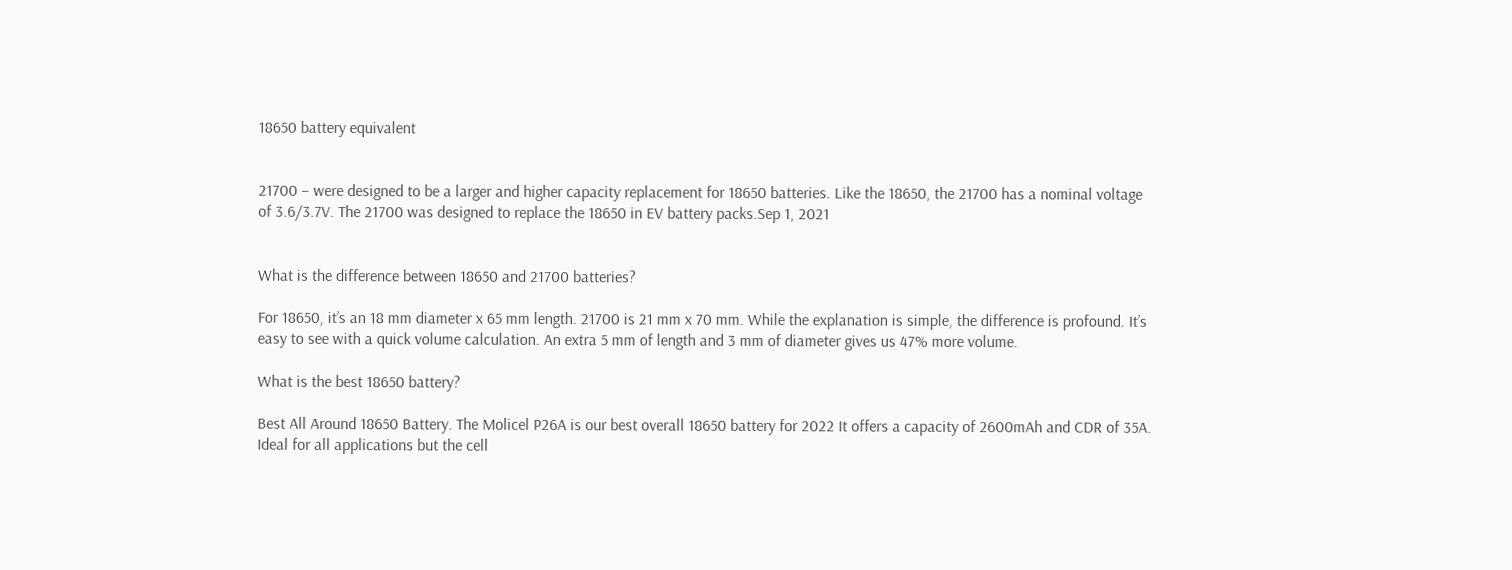18650 battery equivalent


21700 – were designed to be a larger and higher capacity replacement for 18650 batteries. Like the 18650, the 21700 has a nominal voltage of 3.6/3.7V. The 21700 was designed to replace the 18650 in EV battery packs.Sep 1, 2021


What is the difference between 18650 and 21700 batteries?

For 18650, it’s an 18 mm diameter x 65 mm length. 21700 is 21 mm x 70 mm. While the explanation is simple, the difference is profound. It’s easy to see with a quick volume calculation. An extra 5 mm of length and 3 mm of diameter gives us 47% more volume.

What is the best 18650 battery?

Best All Around 18650 Battery. The Molicel P26A is our best overall 18650 battery for 2022 It offers a capacity of 2600mAh and CDR of 35A. Ideal for all applications but the cell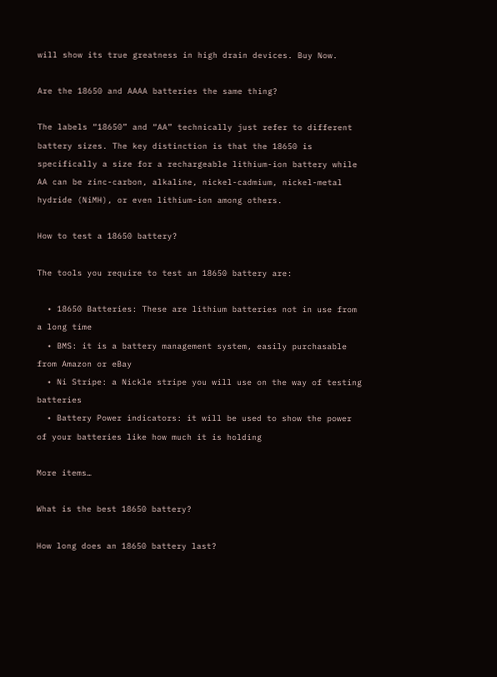will show its true greatness in high drain devices. Buy Now.

Are the 18650 and AAAA batteries the same thing?

The labels “18650” and “AA” technically just refer to different battery sizes. The key distinction is that the 18650 is specifically a size for a rechargeable lithium-ion battery while AA can be zinc-carbon, alkaline, nickel-cadmium, nickel-metal hydride (NiMH), or even lithium-ion among others.

How to test a 18650 battery?

The tools you require to test an 18650 battery are:

  • 18650 Batteries: These are lithium batteries not in use from a long time
  • BMS: it is a battery management system, easily purchasable from Amazon or eBay
  • Ni Stripe: a Nickle stripe you will use on the way of testing batteries
  • Battery Power indicators: it will be used to show the power of your batteries like how much it is holding

More items…

What is the best 18650 battery?

How long does an 18650 battery last?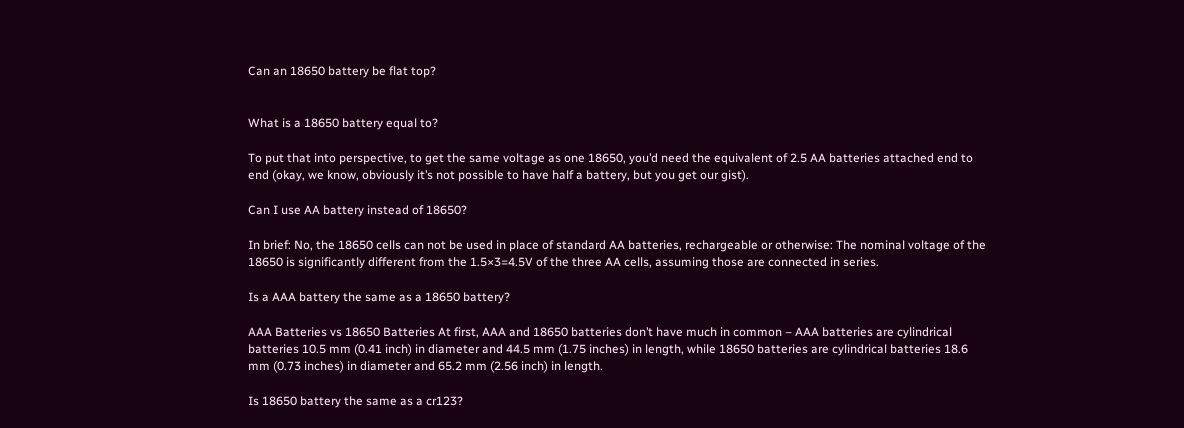Can an 18650 battery be flat top?


What is a 18650 battery equal to?

To put that into perspective, to get the same voltage as one 18650, you’d need the equivalent of 2.5 AA batteries attached end to end (okay, we know, obviously it’s not possible to have half a battery, but you get our gist).

Can I use AA battery instead of 18650?

In brief: No, the 18650 cells can not be used in place of standard AA batteries, rechargeable or otherwise: The nominal voltage of the 18650 is significantly different from the 1.5×3=4.5V of the three AA cells, assuming those are connected in series.

Is a AAA battery the same as a 18650 battery?

AAA Batteries vs 18650 Batteries At first, AAA and 18650 batteries don’t have much in common – AAA batteries are cylindrical batteries 10.5 mm (0.41 inch) in diameter and 44.5 mm (1.75 inches) in length, while 18650 batteries are cylindrical batteries 18.6 mm (0.73 inches) in diameter and 65.2 mm (2.56 inch) in length.

Is 18650 battery the same as a cr123?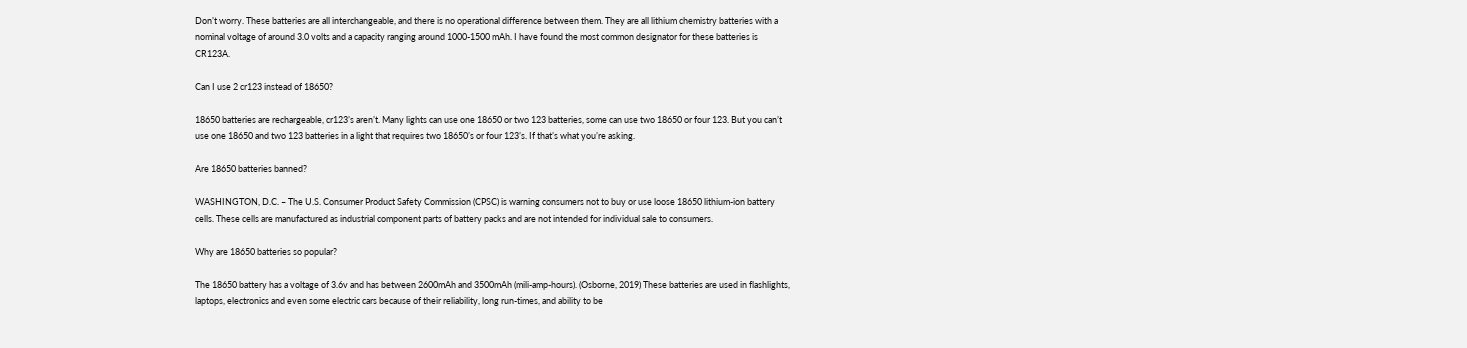Don’t worry. These batteries are all interchangeable, and there is no operational difference between them. They are all lithium chemistry batteries with a nominal voltage of around 3.0 volts and a capacity ranging around 1000-1500 mAh. I have found the most common designator for these batteries is CR123A.

Can I use 2 cr123 instead of 18650?

18650 batteries are rechargeable, cr123’s aren’t. Many lights can use one 18650 or two 123 batteries, some can use two 18650 or four 123. But you can’t use one 18650 and two 123 batteries in a light that requires two 18650’s or four 123’s. If that’s what you’re asking.

Are 18650 batteries banned?

WASHINGTON, D.C. – The U.S. Consumer Product Safety Commission (CPSC) is warning consumers not to buy or use loose 18650 lithium-ion battery cells. These cells are manufactured as industrial component parts of battery packs and are not intended for individual sale to consumers.

Why are 18650 batteries so popular?

The 18650 battery has a voltage of 3.6v and has between 2600mAh and 3500mAh (mili-amp-hours). (Osborne, 2019) These batteries are used in flashlights, laptops, electronics and even some electric cars because of their reliability, long run-times, and ability to be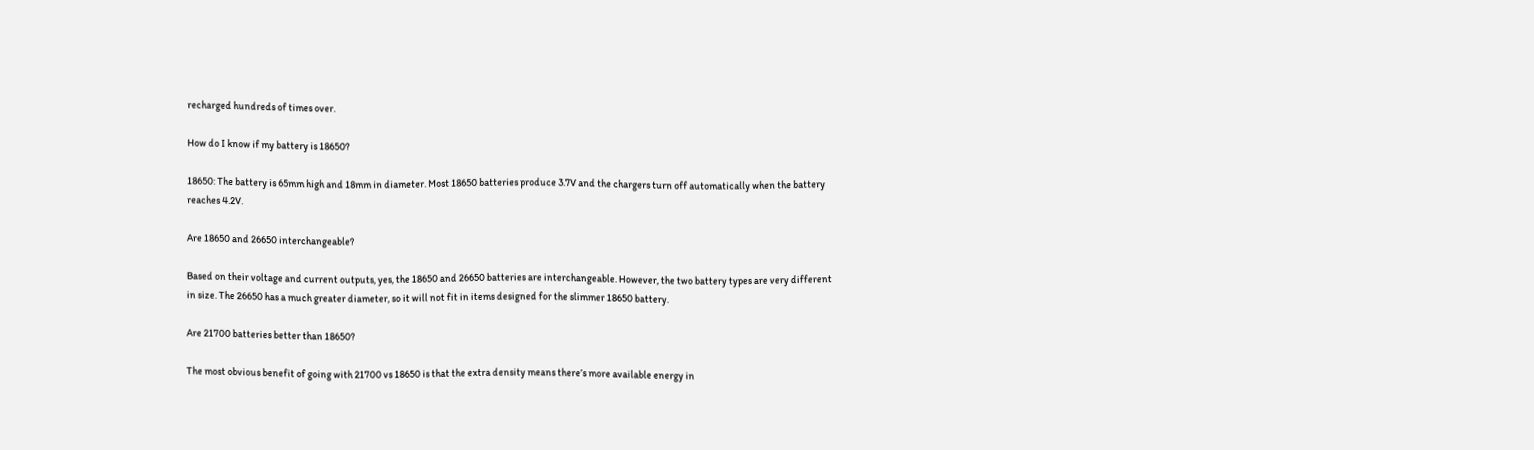recharged hundreds of times over.

How do I know if my battery is 18650?

18650: The battery is 65mm high and 18mm in diameter. Most 18650 batteries produce 3.7V and the chargers turn off automatically when the battery reaches 4.2V.

Are 18650 and 26650 interchangeable?

Based on their voltage and current outputs, yes, the 18650 and 26650 batteries are interchangeable. However, the two battery types are very different in size. The 26650 has a much greater diameter, so it will not fit in items designed for the slimmer 18650 battery.

Are 21700 batteries better than 18650?

The most obvious benefit of going with 21700 vs 18650 is that the extra density means there’s more available energy in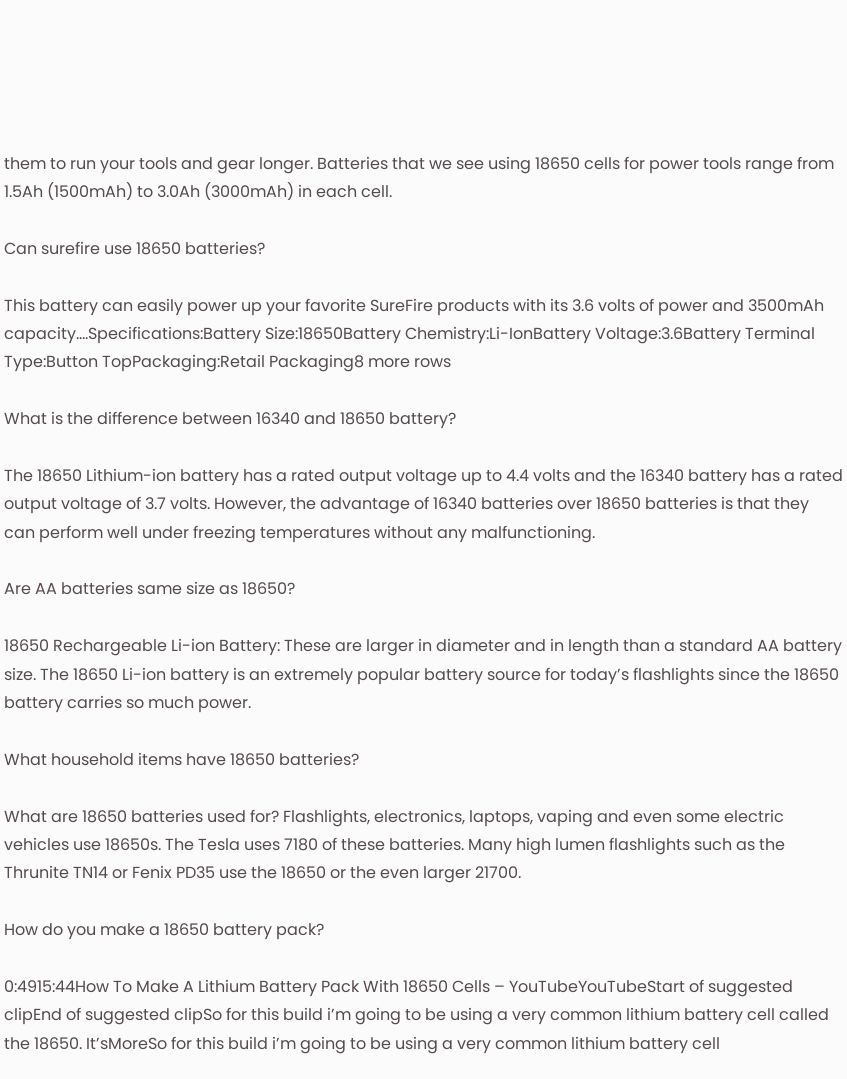them to run your tools and gear longer. Batteries that we see using 18650 cells for power tools range from 1.5Ah (1500mAh) to 3.0Ah (3000mAh) in each cell.

Can surefire use 18650 batteries?

This battery can easily power up your favorite SureFire products with its 3.6 volts of power and 3500mAh capacity….Specifications:Battery Size:18650Battery Chemistry:Li-IonBattery Voltage:3.6Battery Terminal Type:Button TopPackaging:Retail Packaging8 more rows

What is the difference between 16340 and 18650 battery?

The 18650 Lithium-ion battery has a rated output voltage up to 4.4 volts and the 16340 battery has a rated output voltage of 3.7 volts. However, the advantage of 16340 batteries over 18650 batteries is that they can perform well under freezing temperatures without any malfunctioning.

Are AA batteries same size as 18650?

18650 Rechargeable Li-ion Battery: These are larger in diameter and in length than a standard AA battery size. The 18650 Li-ion battery is an extremely popular battery source for today’s flashlights since the 18650 battery carries so much power.

What household items have 18650 batteries?

What are 18650 batteries used for? Flashlights, electronics, laptops, vaping and even some electric vehicles use 18650s. The Tesla uses 7180 of these batteries. Many high lumen flashlights such as the Thrunite TN14 or Fenix PD35 use the 18650 or the even larger 21700.

How do you make a 18650 battery pack?

0:4915:44How To Make A Lithium Battery Pack With 18650 Cells – YouTubeYouTubeStart of suggested clipEnd of suggested clipSo for this build i’m going to be using a very common lithium battery cell called the 18650. It’sMoreSo for this build i’m going to be using a very common lithium battery cell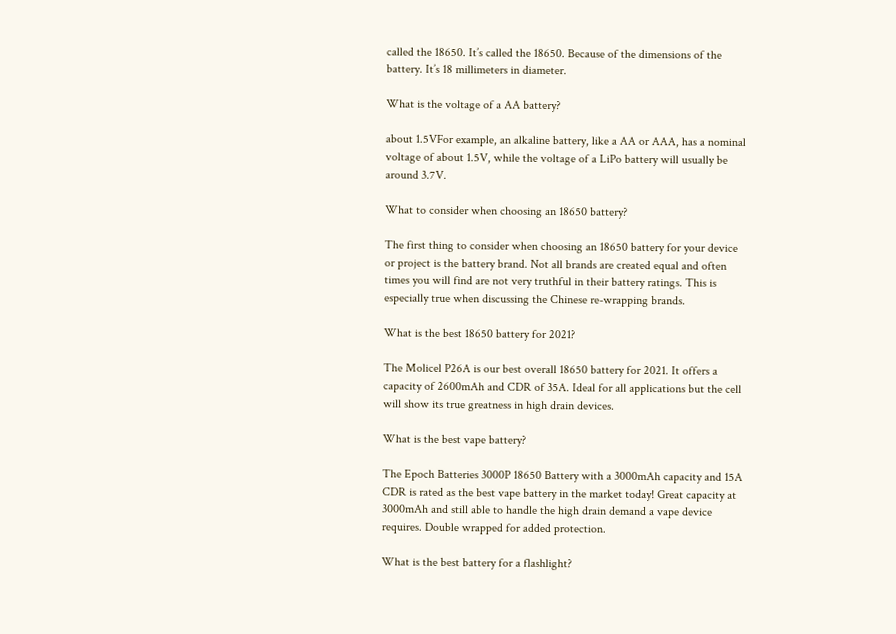called the 18650. It’s called the 18650. Because of the dimensions of the battery. It’s 18 millimeters in diameter.

What is the voltage of a AA battery?

about 1.5VFor example, an alkaline battery, like a AA or AAA, has a nominal voltage of about 1.5V, while the voltage of a LiPo battery will usually be around 3.7V.

What to consider when choosing an 18650 battery?

The first thing to consider when choosing an 18650 battery for your device or project is the battery brand. Not all brands are created equal and often times you will find are not very truthful in their battery ratings. This is especially true when discussing the Chinese re-wrapping brands.

What is the best 18650 battery for 2021?

The Molicel P26A is our best overall 18650 battery for 2021. It offers a capacity of 2600mAh and CDR of 35A. Ideal for all applications but the cell will show its true greatness in high drain devices.

What is the best vape battery?

The Epoch Batteries 3000P 18650 Battery with a 3000mAh capacity and 15A CDR is rated as the best vape battery in the market today! Great capacity at 3000mAh and still able to handle the high drain demand a vape device requires. Double wrapped for added protection.

What is the best battery for a flashlight?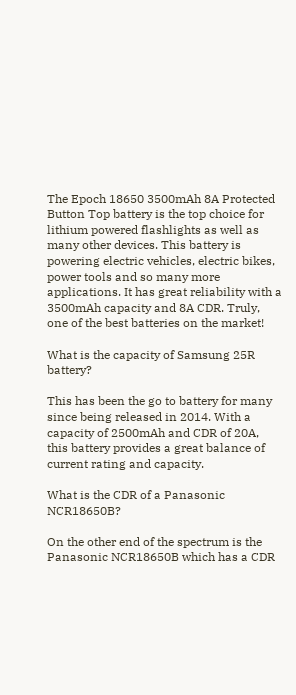The Epoch 18650 3500mAh 8A Protected Button Top battery is the top choice for lithium powered flashlights as well as many other devices. This battery is powering electric vehicles, electric bikes, power tools and so many more applications. It has great reliability with a 3500mAh capacity and 8A CDR. Truly, one of the best batteries on the market!

What is the capacity of Samsung 25R battery?

This has been the go to battery for many since being released in 2014. With a capacity of 2500mAh and CDR of 20A, this battery provides a great balance of current rating and capacity.

What is the CDR of a Panasonic NCR18650B?

On the other end of the spectrum is the Panasonic NCR18650B which has a CDR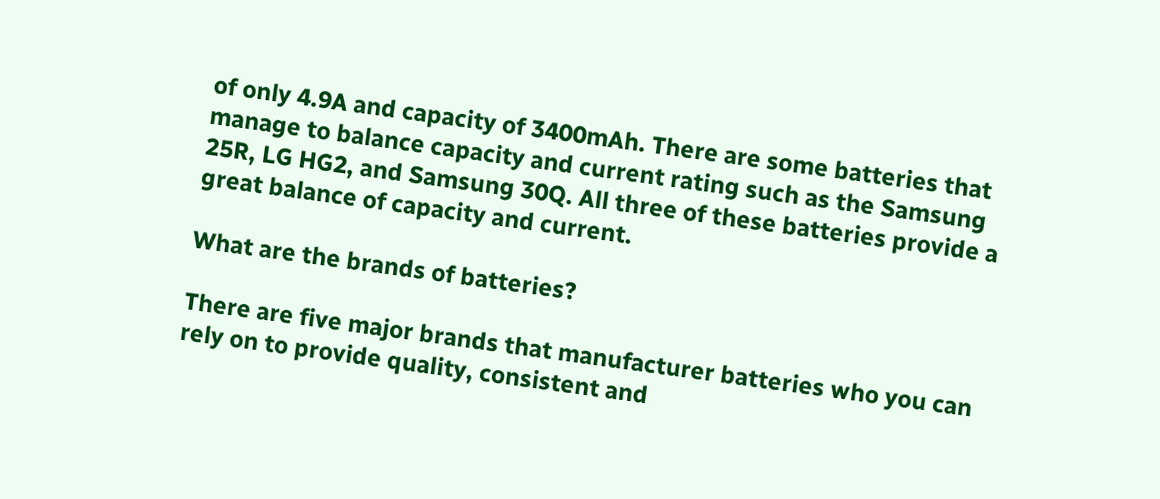of only 4.9A and capacity of 3400mAh. There are some batteries that manage to balance capacity and current rating such as the Samsung 25R, LG HG2, and Samsung 30Q. All three of these batteries provide a great balance of capacity and current.

What are the brands of batteries?

There are five major brands that manufacturer batteries who you can rely on to provide quality, consistent and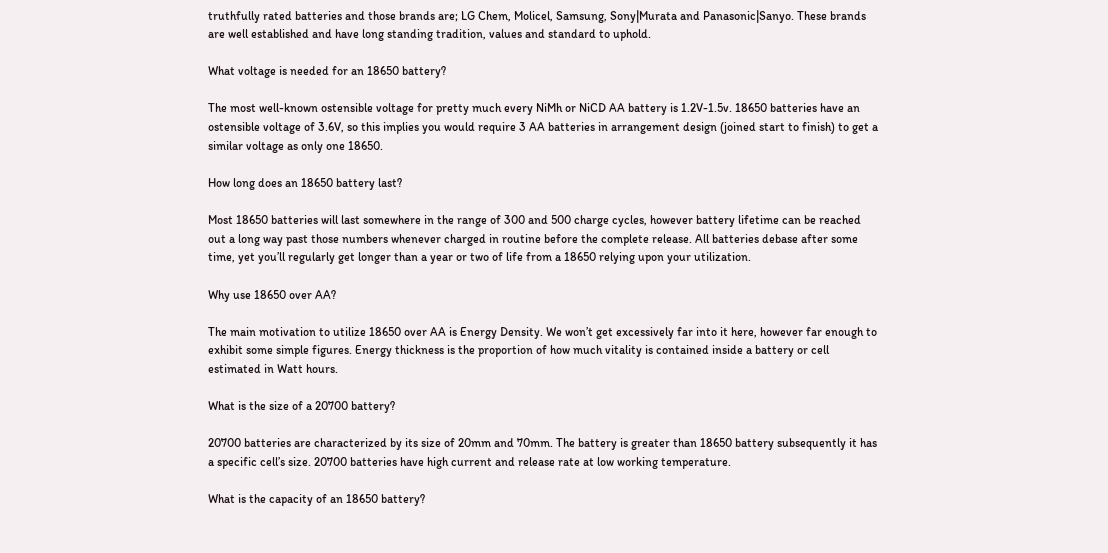truthfully rated batteries and those brands are; LG Chem, Molicel, Samsung, Sony|Murata and Panasonic|Sanyo. These brands are well established and have long standing tradition, values and standard to uphold.

What voltage is needed for an 18650 battery?

The most well-known ostensible voltage for pretty much every NiMh or NiCD AA battery is 1.2V-1.5v. 18650 batteries have an ostensible voltage of 3.6V, so this implies you would require 3 AA batteries in arrangement design (joined start to finish) to get a similar voltage as only one 18650.

How long does an 18650 battery last?

Most 18650 batteries will last somewhere in the range of 300 and 500 charge cycles, however battery lifetime can be reached out a long way past those numbers whenever charged in routine before the complete release. All batteries debase after some time, yet you’ll regularly get longer than a year or two of life from a 18650 relying upon your utilization.

Why use 18650 over AA?

The main motivation to utilize 18650 over AA is Energy Density. We won’t get excessively far into it here, however far enough to exhibit some simple figures. Energy thickness is the proportion of how much vitality is contained inside a battery or cell estimated in Watt hours.

What is the size of a 20700 battery?

20700 batteries are characterized by its size of 20mm and 70mm. The battery is greater than 18650 battery subsequently it has a specific cell’s size. 20700 batteries have high current and release rate at low working temperature.

What is the capacity of an 18650 battery?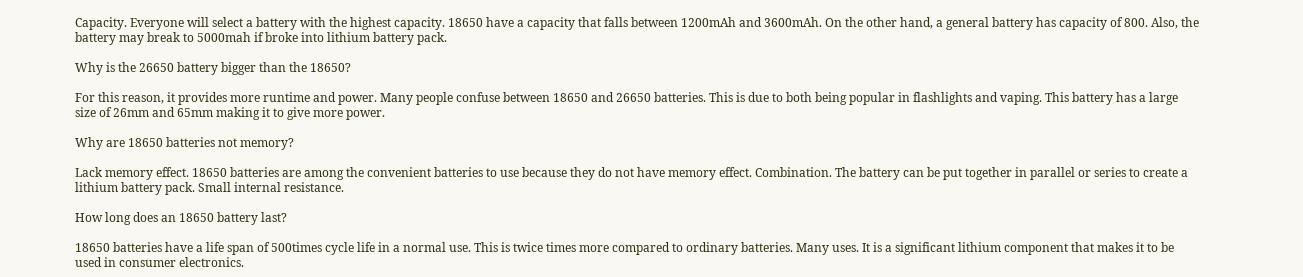Capacity. Everyone will select a battery with the highest capacity. 18650 have a capacity that falls between 1200mAh and 3600mAh. On the other hand, a general battery has capacity of 800. Also, the battery may break to 5000mah if broke into lithium battery pack.

Why is the 26650 battery bigger than the 18650?

For this reason, it provides more runtime and power. Many people confuse between 18650 and 26650 batteries. This is due to both being popular in flashlights and vaping. This battery has a large size of 26mm and 65mm making it to give more power.

Why are 18650 batteries not memory?

Lack memory effect. 18650 batteries are among the convenient batteries to use because they do not have memory effect. Combination. The battery can be put together in parallel or series to create a lithium battery pack. Small internal resistance.

How long does an 18650 battery last?

18650 batteries have a life span of 500times cycle life in a normal use. This is twice times more compared to ordinary batteries. Many uses. It is a significant lithium component that makes it to be used in consumer electronics.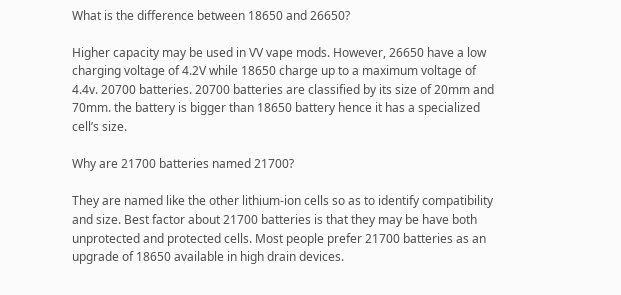What is the difference between 18650 and 26650?

Higher capacity may be used in VV vape mods. However, 26650 have a low charging voltage of 4.2V while 18650 charge up to a maximum voltage of 4.4v. 20700 batteries. 20700 batteries are classified by its size of 20mm and 70mm. the battery is bigger than 18650 battery hence it has a specialized cell’s size.

Why are 21700 batteries named 21700?

They are named like the other lithium-ion cells so as to identify compatibility and size. Best factor about 21700 batteries is that they may be have both unprotected and protected cells. Most people prefer 21700 batteries as an upgrade of 18650 available in high drain devices.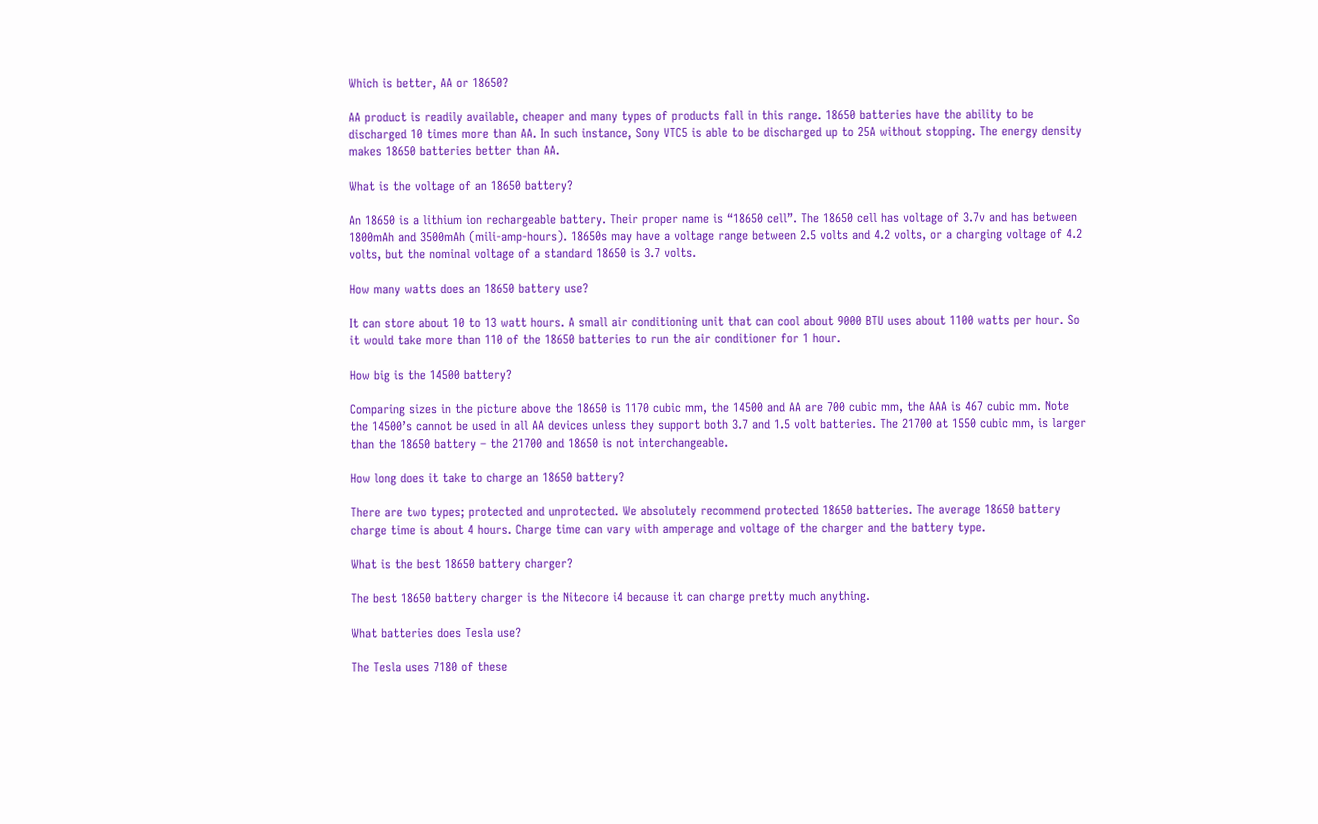Which is better, AA or 18650?

AA product is readily available, cheaper and many types of products fall in this range. 18650 batteries have the ability to be discharged 10 times more than AA. In such instance, Sony VTC5 is able to be discharged up to 25A without stopping. The energy density makes 18650 batteries better than AA.

What is the voltage of an 18650 battery?

An 18650 is a lithium ion rechargeable battery. Their proper name is “18650 cell”. The 18650 cell has voltage of 3.7v and has between 1800mAh and 3500mAh (mili-amp-hours). 18650s may have a voltage range between 2.5 volts and 4.2 volts, or a charging voltage of 4.2 volts, but the nominal voltage of a standard 18650 is 3.7 volts.

How many watts does an 18650 battery use?

It can store about 10 to 13 watt hours. A small air conditioning unit that can cool about 9000 BTU uses about 1100 watts per hour. So it would take more than 110 of the 18650 batteries to run the air conditioner for 1 hour.

How big is the 14500 battery?

Comparing sizes in the picture above the 18650 is 1170 cubic mm, the 14500 and AA are 700 cubic mm, the AAA is 467 cubic mm. Note the 14500’s cannot be used in all AA devices unless they support both 3.7 and 1.5 volt batteries. The 21700 at 1550 cubic mm, is larger than the 18650 battery – the 21700 and 18650 is not interchangeable.

How long does it take to charge an 18650 battery?

There are two types; protected and unprotected. We absolutely recommend protected 18650 batteries. The average 18650 battery charge time is about 4 hours. Charge time can vary with amperage and voltage of the charger and the battery type.

What is the best 18650 battery charger?

The best 18650 battery charger is the Nitecore i4 because it can charge pretty much anything.

What batteries does Tesla use?

The Tesla uses 7180 of these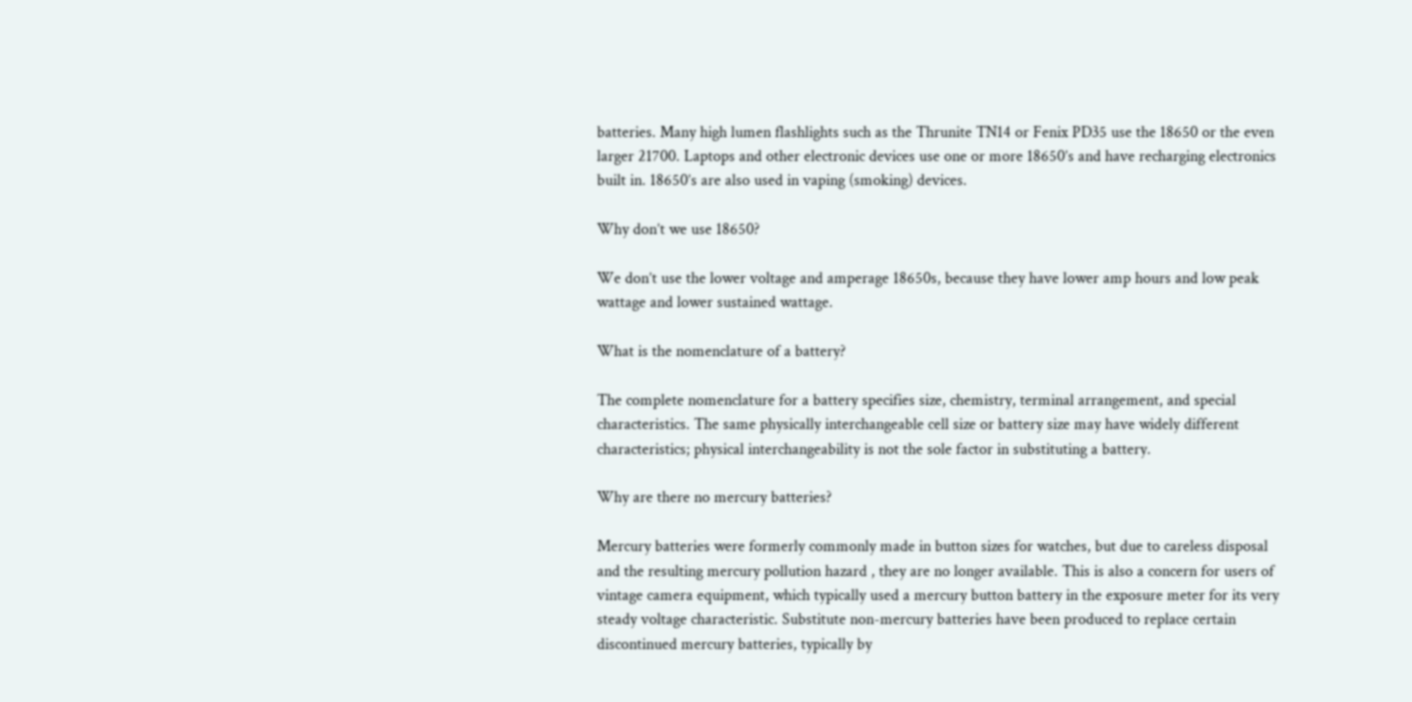batteries. Many high lumen flashlights such as the Thrunite TN14 or Fenix PD35 use the 18650 or the even larger 21700. Laptops and other electronic devices use one or more 18650’s and have recharging electronics built in. 18650’s are also used in vaping (smoking) devices.

Why don’t we use 18650?

We don’t use the lower voltage and amperage 18650s, because they have lower amp hours and low peak wattage and lower sustained wattage.

What is the nomenclature of a battery?

The complete nomenclature for a battery specifies size, chemistry, terminal arrangement, and special characteristics. The same physically interchangeable cell size or battery size may have widely different characteristics; physical interchangeability is not the sole factor in substituting a battery.

Why are there no mercury batteries?

Mercury batteries were formerly commonly made in button sizes for watches, but due to careless disposal and the resulting mercury pollution hazard , they are no longer available. This is also a concern for users of vintage camera equipment, which typically used a mercury button battery in the exposure meter for its very steady voltage characteristic. Substitute non-mercury batteries have been produced to replace certain discontinued mercury batteries, typically by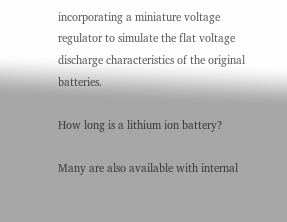incorporating a miniature voltage regulator to simulate the flat voltage discharge characteristics of the original batteries.

How long is a lithium ion battery?

Many are also available with internal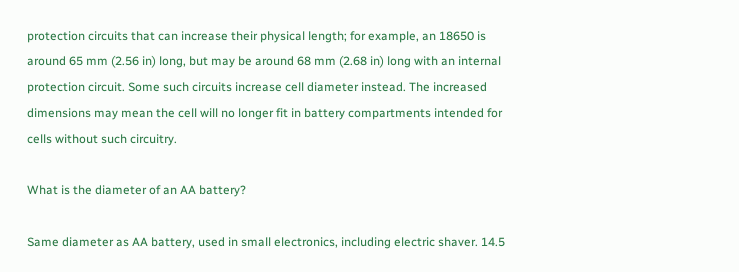protection circuits that can increase their physical length; for example, an 18650 is around 65 mm (2.56 in) long, but may be around 68 mm (2.68 in) long with an internal protection circuit. Some such circuits increase cell diameter instead. The increased dimensions may mean the cell will no longer fit in battery compartments intended for cells without such circuitry.

What is the diameter of an AA battery?

Same diameter as AA battery, used in small electronics, including electric shaver. 14.5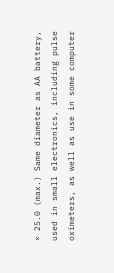× 25.0 (max.) Same diameter as AA battery, used in small electronics, including pulse oximeters, as well as use in some computer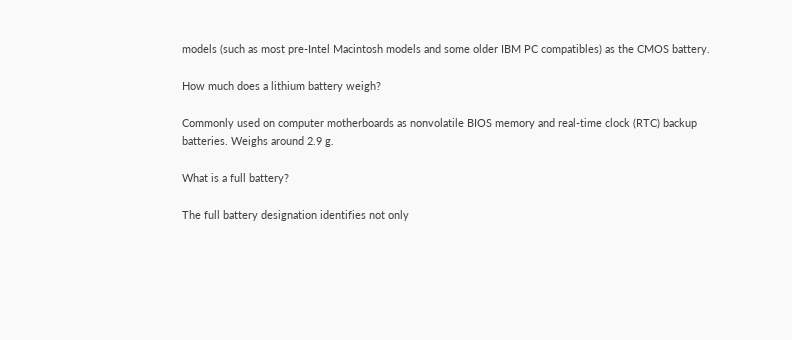models (such as most pre-Intel Macintosh models and some older IBM PC compatibles) as the CMOS battery.

How much does a lithium battery weigh?

Commonly used on computer motherboards as nonvolatile BIOS memory and real-time clock (RTC) backup batteries. Weighs around 2.9 g.

What is a full battery?

The full battery designation identifies not only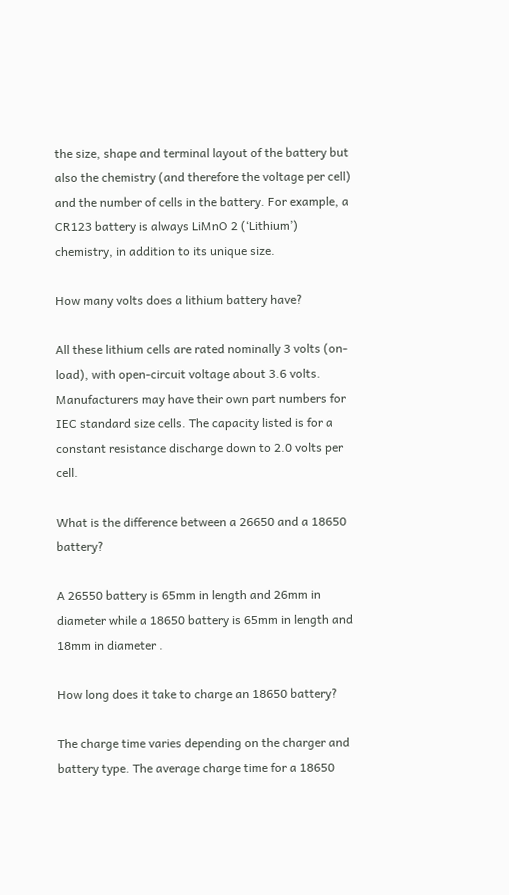the size, shape and terminal layout of the battery but also the chemistry (and therefore the voltage per cell) and the number of cells in the battery. For example, a CR123 battery is always LiMnO 2 (‘Lithium’) chemistry, in addition to its unique size.

How many volts does a lithium battery have?

All these lithium cells are rated nominally 3 volts (on-load), with open-circuit voltage about 3.6 volts. Manufacturers may have their own part numbers for IEC standard size cells. The capacity listed is for a constant resistance discharge down to 2.0 volts per cell.

What is the difference between a 26650 and a 18650 battery?

A 26550 battery is 65mm in length and 26mm in diameter while a 18650 battery is 65mm in length and 18mm in diameter .

How long does it take to charge an 18650 battery?

The charge time varies depending on the charger and battery type. The average charge time for a 18650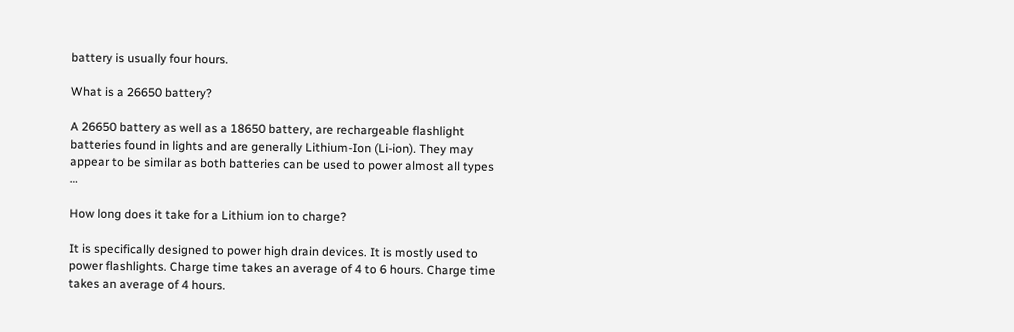battery is usually four hours.

What is a 26650 battery?

A 26650 battery as well as a 18650 battery, are rechargeable flashlight batteries found in lights and are generally Lithium-Ion (Li-ion). They may appear to be similar as both batteries can be used to power almost all types …

How long does it take for a Lithium ion to charge?

It is specifically designed to power high drain devices. It is mostly used to power flashlights. Charge time takes an average of 4 to 6 hours. Charge time takes an average of 4 hours.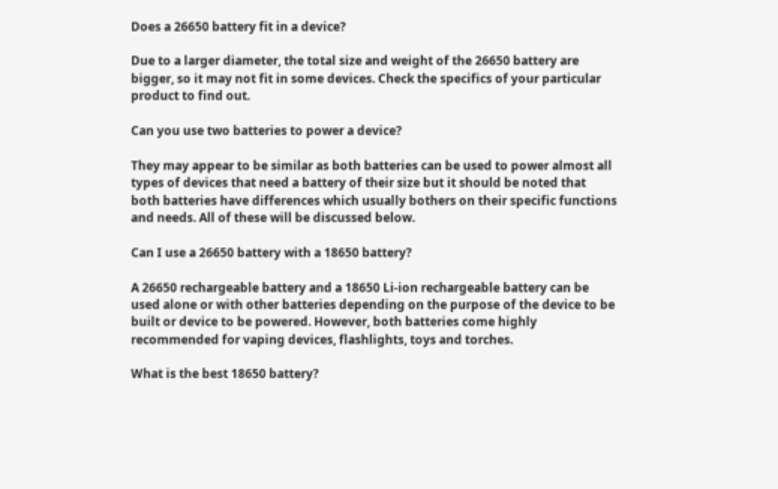Does a 26650 battery fit in a device?

Due to a larger diameter, the total size and weight of the 26650 battery are bigger, so it may not fit in some devices. Check the specifics of your particular product to find out.

Can you use two batteries to power a device?

They may appear to be similar as both batteries can be used to power almost all types of devices that need a battery of their size but it should be noted that both batteries have differences which usually bothers on their specific functions and needs. All of these will be discussed below.

Can I use a 26650 battery with a 18650 battery?

A 26650 rechargeable battery and a 18650 Li-ion rechargeable battery can be used alone or with other batteries depending on the purpose of the device to be built or device to be powered. However, both batteries come highly recommended for vaping devices, flashlights, toys and torches.

What is the best 18650 battery?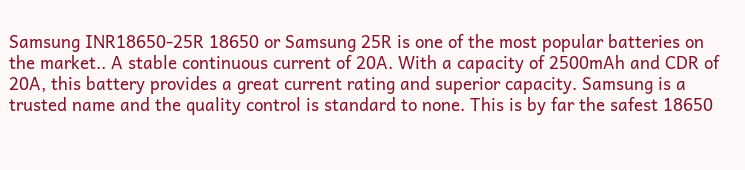Samsung INR18650-25R 18650 or Samsung 25R is one of the most popular batteries on the market.. A stable continuous current of 20A. With a capacity of 2500mAh and CDR of 20A, this battery provides a great current rating and superior capacity. Samsung is a trusted name and the quality control is standard to none. This is by far the safest 18650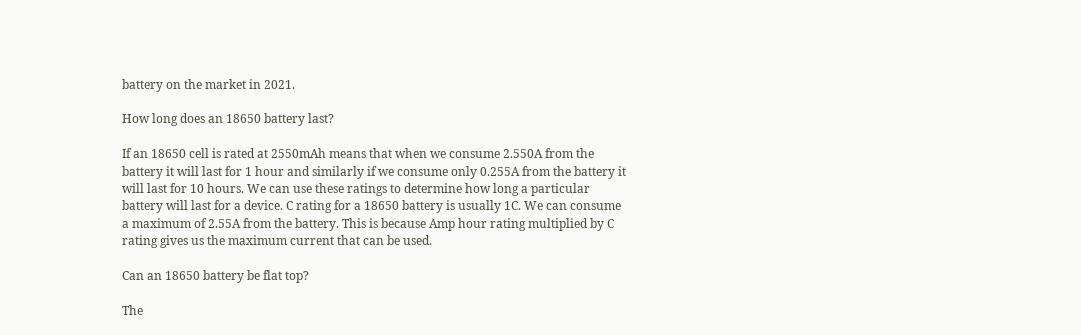battery on the market in 2021.

How long does an 18650 battery last?

If an 18650 cell is rated at 2550mAh means that when we consume 2.550A from the battery it will last for 1 hour and similarly if we consume only 0.255A from the battery it will last for 10 hours. We can use these ratings to determine how long a particular battery will last for a device. C rating for a 18650 battery is usually 1C. We can consume a maximum of 2.55A from the battery. This is because Amp hour rating multiplied by C rating gives us the maximum current that can be used.

Can an 18650 battery be flat top?

The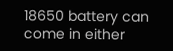18650 battery can come in either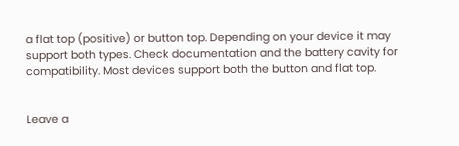a flat top (positive) or button top. Depending on your device it may support both types. Check documentation and the battery cavity for compatibility. Most devices support both the button and flat top.


Leave a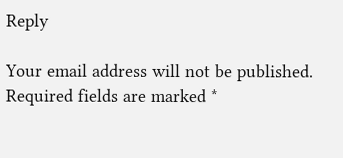Reply

Your email address will not be published. Required fields are marked *